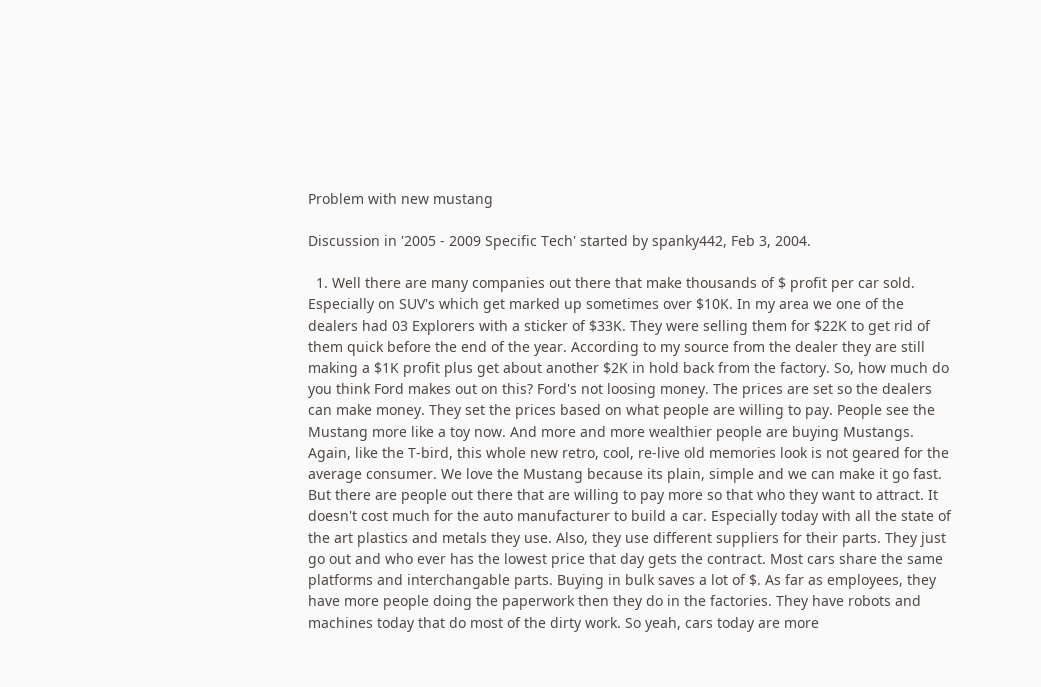Problem with new mustang

Discussion in '2005 - 2009 Specific Tech' started by spanky442, Feb 3, 2004.

  1. Well there are many companies out there that make thousands of $ profit per car sold. Especially on SUV's which get marked up sometimes over $10K. In my area we one of the dealers had 03 Explorers with a sticker of $33K. They were selling them for $22K to get rid of them quick before the end of the year. According to my source from the dealer they are still making a $1K profit plus get about another $2K in hold back from the factory. So, how much do you think Ford makes out on this? Ford's not loosing money. The prices are set so the dealers can make money. They set the prices based on what people are willing to pay. People see the Mustang more like a toy now. And more and more wealthier people are buying Mustangs. Again, like the T-bird, this whole new retro, cool, re-live old memories look is not geared for the average consumer. We love the Mustang because its plain, simple and we can make it go fast. But there are people out there that are willing to pay more so that who they want to attract. It doesn't cost much for the auto manufacturer to build a car. Especially today with all the state of the art plastics and metals they use. Also, they use different suppliers for their parts. They just go out and who ever has the lowest price that day gets the contract. Most cars share the same platforms and interchangable parts. Buying in bulk saves a lot of $. As far as employees, they have more people doing the paperwork then they do in the factories. They have robots and machines today that do most of the dirty work. So yeah, cars today are more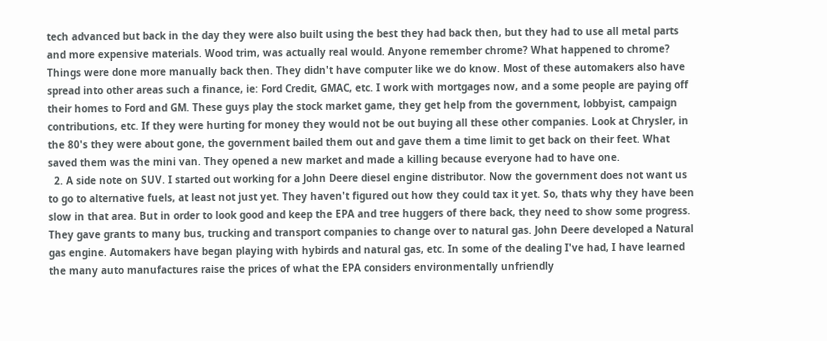tech advanced but back in the day they were also built using the best they had back then, but they had to use all metal parts and more expensive materials. Wood trim, was actually real would. Anyone remember chrome? What happened to chrome? Things were done more manually back then. They didn't have computer like we do know. Most of these automakers also have spread into other areas such a finance, ie: Ford Credit, GMAC, etc. I work with mortgages now, and a some people are paying off their homes to Ford and GM. These guys play the stock market game, they get help from the government, lobbyist, campaign contributions, etc. If they were hurting for money they would not be out buying all these other companies. Look at Chrysler, in the 80's they were about gone, the government bailed them out and gave them a time limit to get back on their feet. What saved them was the mini van. They opened a new market and made a killing because everyone had to have one.
  2. A side note on SUV. I started out working for a John Deere diesel engine distributor. Now the government does not want us to go to alternative fuels, at least not just yet. They haven't figured out how they could tax it yet. So, thats why they have been slow in that area. But in order to look good and keep the EPA and tree huggers of there back, they need to show some progress. They gave grants to many bus, trucking and transport companies to change over to natural gas. John Deere developed a Natural gas engine. Automakers have began playing with hybirds and natural gas, etc. In some of the dealing I've had, I have learned the many auto manufactures raise the prices of what the EPA considers environmentally unfriendly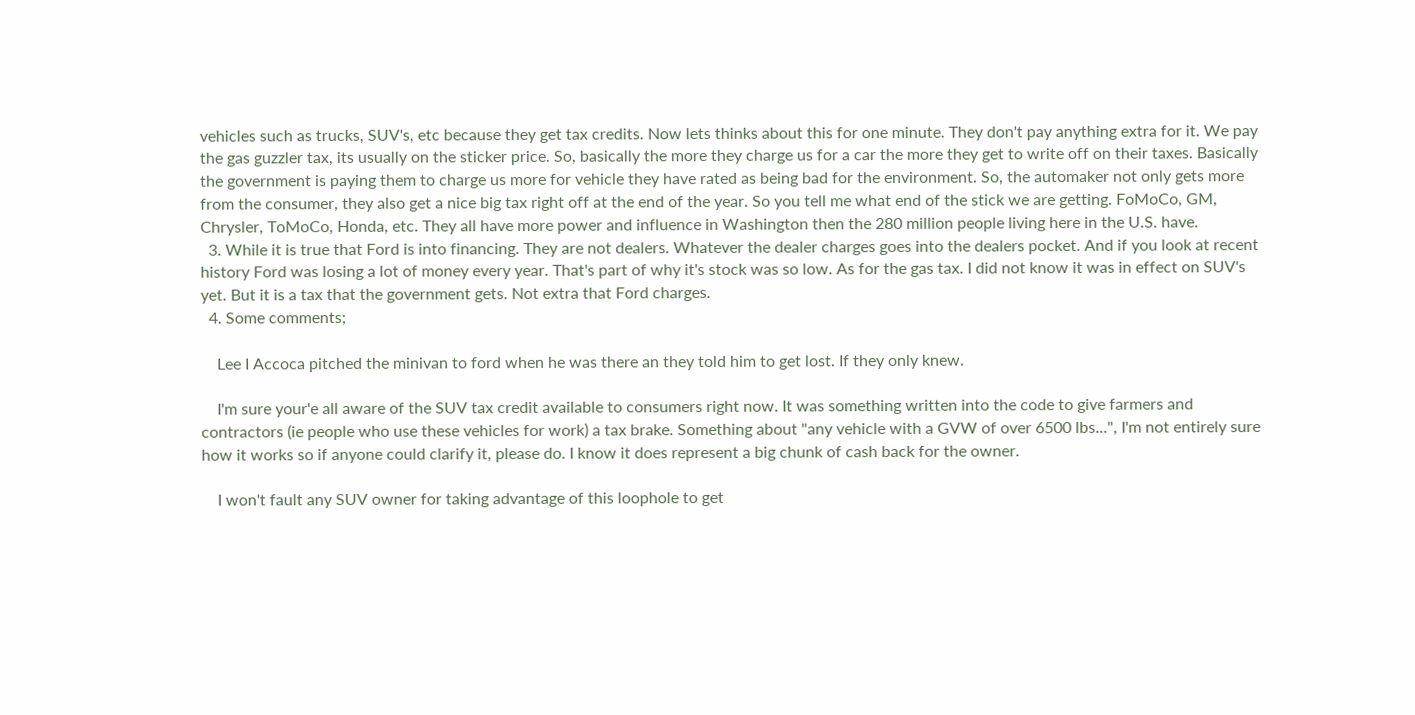vehicles such as trucks, SUV's, etc because they get tax credits. Now lets thinks about this for one minute. They don't pay anything extra for it. We pay the gas guzzler tax, its usually on the sticker price. So, basically the more they charge us for a car the more they get to write off on their taxes. Basically the government is paying them to charge us more for vehicle they have rated as being bad for the environment. So, the automaker not only gets more from the consumer, they also get a nice big tax right off at the end of the year. So you tell me what end of the stick we are getting. FoMoCo, GM, Chrysler, ToMoCo, Honda, etc. They all have more power and influence in Washington then the 280 million people living here in the U.S. have.
  3. While it is true that Ford is into financing. They are not dealers. Whatever the dealer charges goes into the dealers pocket. And if you look at recent history Ford was losing a lot of money every year. That's part of why it's stock was so low. As for the gas tax. I did not know it was in effect on SUV's yet. But it is a tax that the government gets. Not extra that Ford charges.
  4. Some comments;

    Lee I Accoca pitched the minivan to ford when he was there an they told him to get lost. If they only knew.

    I'm sure your'e all aware of the SUV tax credit available to consumers right now. It was something written into the code to give farmers and contractors (ie people who use these vehicles for work) a tax brake. Something about "any vehicle with a GVW of over 6500 lbs...", I'm not entirely sure how it works so if anyone could clarify it, please do. I know it does represent a big chunk of cash back for the owner.

    I won't fault any SUV owner for taking advantage of this loophole to get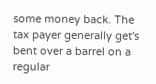some money back. The tax payer generally get's bent over a barrel on a regular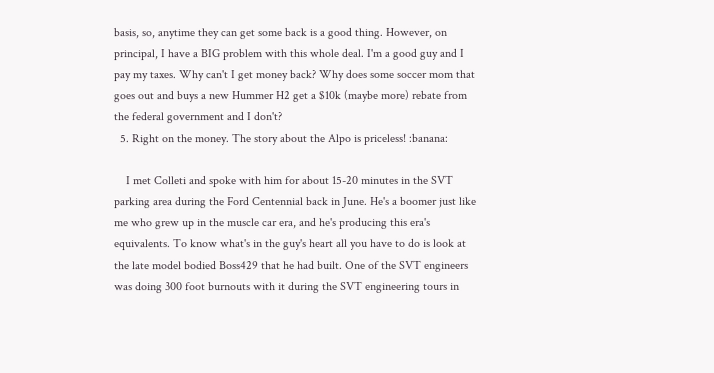basis, so, anytime they can get some back is a good thing. However, on principal, I have a BIG problem with this whole deal. I'm a good guy and I pay my taxes. Why can't I get money back? Why does some soccer mom that goes out and buys a new Hummer H2 get a $10k (maybe more) rebate from the federal government and I don't?
  5. Right on the money. The story about the Alpo is priceless! :banana:

    I met Colleti and spoke with him for about 15-20 minutes in the SVT parking area during the Ford Centennial back in June. He's a boomer just like me who grew up in the muscle car era, and he's producing this era's equivalents. To know what's in the guy's heart all you have to do is look at the late model bodied Boss429 that he had built. One of the SVT engineers was doing 300 foot burnouts with it during the SVT engineering tours in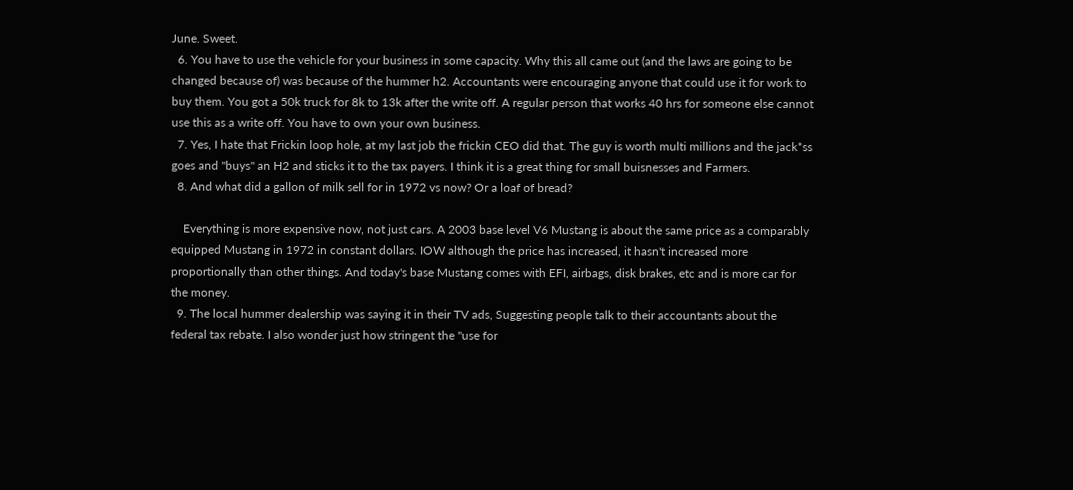June. Sweet.
  6. You have to use the vehicle for your business in some capacity. Why this all came out (and the laws are going to be changed because of) was because of the hummer h2. Accountants were encouraging anyone that could use it for work to buy them. You got a 50k truck for 8k to 13k after the write off. A regular person that works 40 hrs for someone else cannot use this as a write off. You have to own your own business.
  7. Yes, I hate that Frickin loop hole, at my last job the frickin CEO did that. The guy is worth multi millions and the jack*ss goes and "buys" an H2 and sticks it to the tax payers. I think it is a great thing for small buisnesses and Farmers.
  8. And what did a gallon of milk sell for in 1972 vs now? Or a loaf of bread?

    Everything is more expensive now, not just cars. A 2003 base level V6 Mustang is about the same price as a comparably equipped Mustang in 1972 in constant dollars. IOW although the price has increased, it hasn't increased more proportionally than other things. And today's base Mustang comes with EFI, airbags, disk brakes, etc and is more car for the money.
  9. The local hummer dealership was saying it in their TV ads, Suggesting people talk to their accountants about the federal tax rebate. I also wonder just how stringent the "use for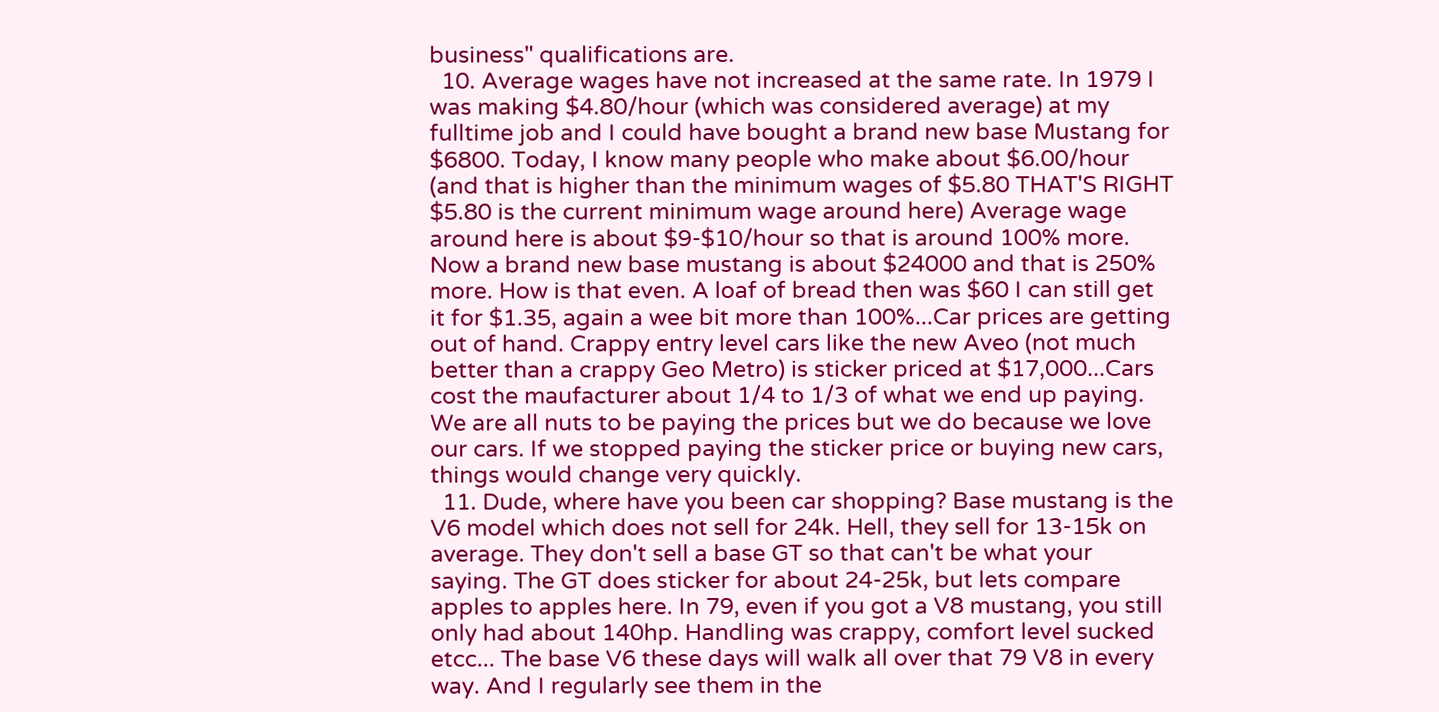business" qualifications are.
  10. Average wages have not increased at the same rate. In 1979 I was making $4.80/hour (which was considered average) at my fulltime job and I could have bought a brand new base Mustang for $6800. Today, I know many people who make about $6.00/hour (and that is higher than the minimum wages of $5.80 THAT'S RIGHT $5.80 is the current minimum wage around here) Average wage around here is about $9-$10/hour so that is around 100% more. Now a brand new base mustang is about $24000 and that is 250% more. How is that even. A loaf of bread then was $60 I can still get it for $1.35, again a wee bit more than 100%...Car prices are getting out of hand. Crappy entry level cars like the new Aveo (not much better than a crappy Geo Metro) is sticker priced at $17,000...Cars cost the maufacturer about 1/4 to 1/3 of what we end up paying. We are all nuts to be paying the prices but we do because we love our cars. If we stopped paying the sticker price or buying new cars, things would change very quickly.
  11. Dude, where have you been car shopping? Base mustang is the V6 model which does not sell for 24k. Hell, they sell for 13-15k on average. They don't sell a base GT so that can't be what your saying. The GT does sticker for about 24-25k, but lets compare apples to apples here. In 79, even if you got a V8 mustang, you still only had about 140hp. Handling was crappy, comfort level sucked etcc... The base V6 these days will walk all over that 79 V8 in every way. And I regularly see them in the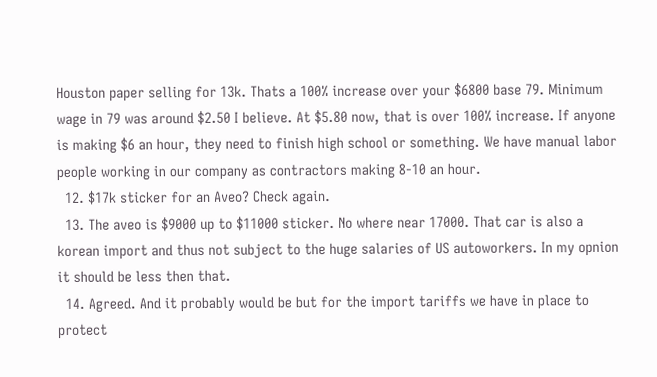Houston paper selling for 13k. Thats a 100% increase over your $6800 base 79. Minimum wage in 79 was around $2.50 I believe. At $5.80 now, that is over 100% increase. If anyone is making $6 an hour, they need to finish high school or something. We have manual labor people working in our company as contractors making 8-10 an hour.
  12. $17k sticker for an Aveo? Check again.
  13. The aveo is $9000 up to $11000 sticker. No where near 17000. That car is also a korean import and thus not subject to the huge salaries of US autoworkers. In my opnion it should be less then that.
  14. Agreed. And it probably would be but for the import tariffs we have in place to protect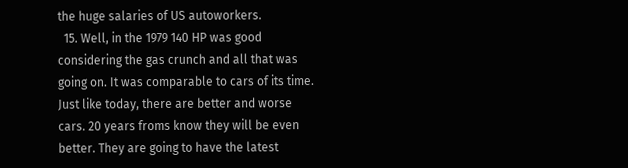the huge salaries of US autoworkers.
  15. Well, in the 1979 140 HP was good considering the gas crunch and all that was going on. It was comparable to cars of its time. Just like today, there are better and worse cars. 20 years froms know they will be even better. They are going to have the latest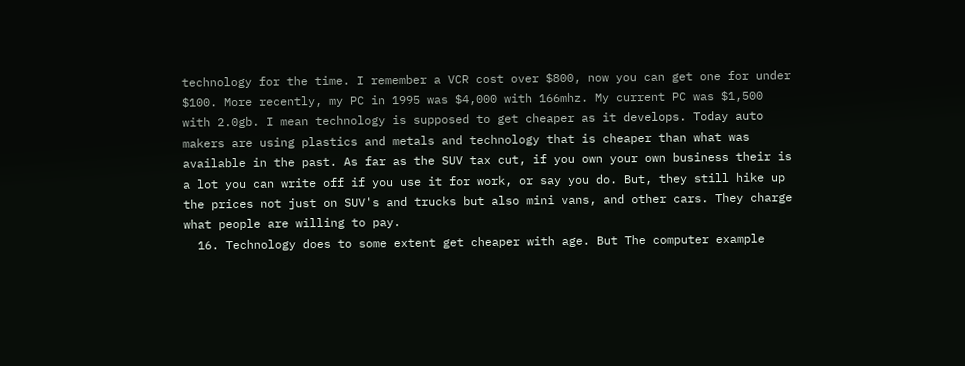technology for the time. I remember a VCR cost over $800, now you can get one for under $100. More recently, my PC in 1995 was $4,000 with 166mhz. My current PC was $1,500 with 2.0gb. I mean technology is supposed to get cheaper as it develops. Today auto makers are using plastics and metals and technology that is cheaper than what was available in the past. As far as the SUV tax cut, if you own your own business their is a lot you can write off if you use it for work, or say you do. But, they still hike up the prices not just on SUV's and trucks but also mini vans, and other cars. They charge what people are willing to pay.
  16. Technology does to some extent get cheaper with age. But The computer example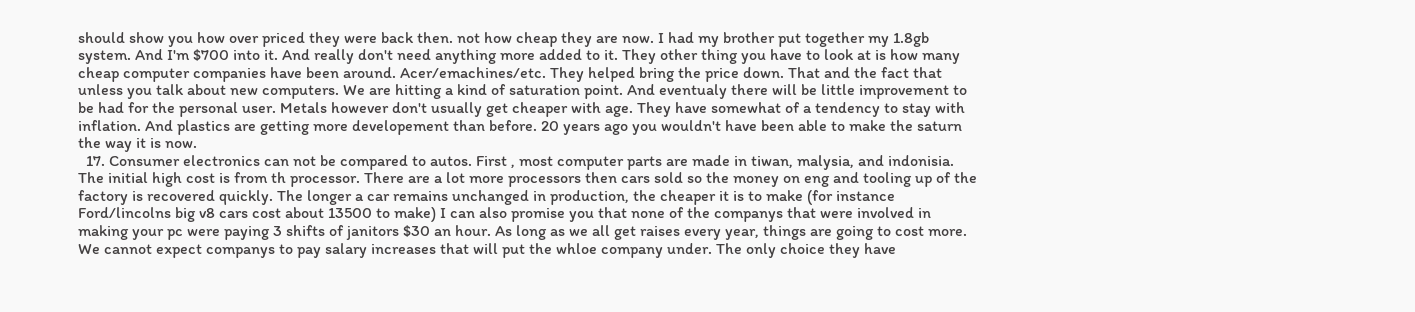should show you how over priced they were back then. not how cheap they are now. I had my brother put together my 1.8gb system. And I'm $700 into it. And really don't need anything more added to it. They other thing you have to look at is how many cheap computer companies have been around. Acer/emachines/etc. They helped bring the price down. That and the fact that unless you talk about new computers. We are hitting a kind of saturation point. And eventualy there will be little improvement to be had for the personal user. Metals however don't usually get cheaper with age. They have somewhat of a tendency to stay with inflation. And plastics are getting more developement than before. 20 years ago you wouldn't have been able to make the saturn the way it is now.
  17. Consumer electronics can not be compared to autos. First , most computer parts are made in tiwan, malysia, and indonisia. The initial high cost is from th processor. There are a lot more processors then cars sold so the money on eng and tooling up of the factory is recovered quickly. The longer a car remains unchanged in production, the cheaper it is to make (for instance Ford/lincolns big v8 cars cost about 13500 to make) I can also promise you that none of the companys that were involved in making your pc were paying 3 shifts of janitors $30 an hour. As long as we all get raises every year, things are going to cost more. We cannot expect companys to pay salary increases that will put the whloe company under. The only choice they have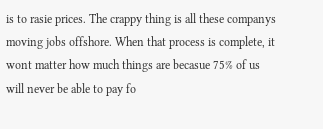is to rasie prices. The crappy thing is all these companys moving jobs offshore. When that process is complete, it wont matter how much things are becasue 75% of us will never be able to pay fo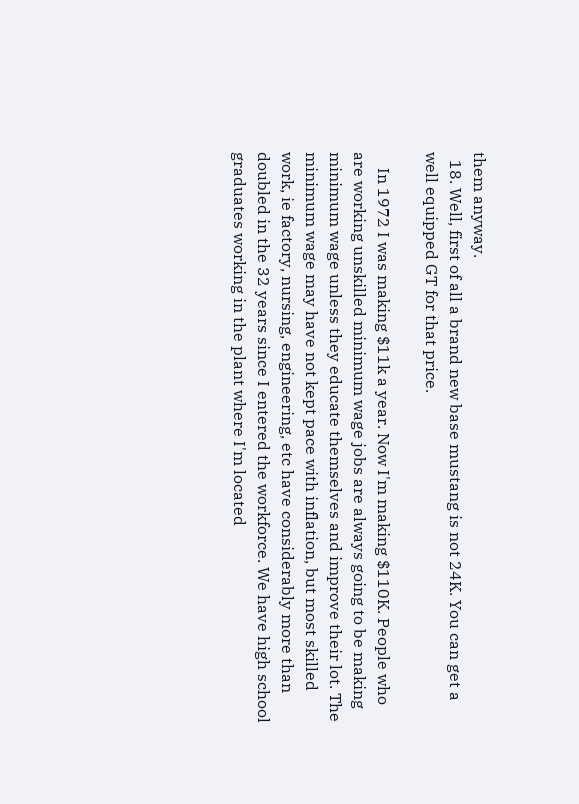them anyway.
  18. Well, first of all a brand new base mustang is not 24K. You can get a well equipped GT for that price.

    In 1972 I was making $11k a year. Now I'm making $110K. People who are working unskilled minimum wage jobs are always going to be making minimum wage unless they educate themselves and improve their lot. The minimum wage may have not kept pace with inflation, but most skilled work, ie factory, nursing, engineering, etc have considerably more than doubled in the 32 years since I entered the workforce. We have high school graduates working in the plant where I'm located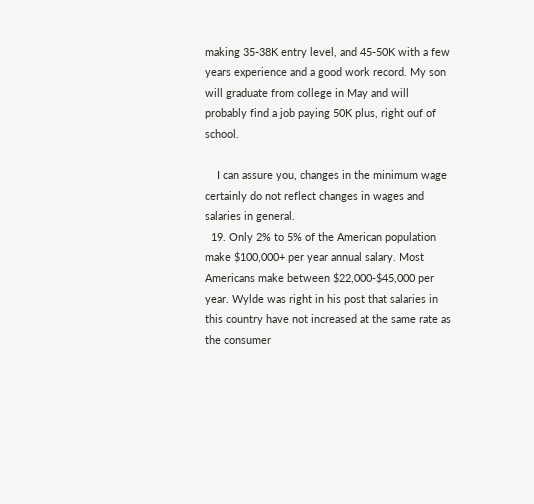making 35-38K entry level, and 45-50K with a few years experience and a good work record. My son will graduate from college in May and will probably find a job paying 50K plus, right ouf of school.

    I can assure you, changes in the minimum wage certainly do not reflect changes in wages and salaries in general.
  19. Only 2% to 5% of the American population make $100,000+ per year annual salary. Most Americans make between $22,000-$45,000 per year. Wylde was right in his post that salaries in this country have not increased at the same rate as the consumer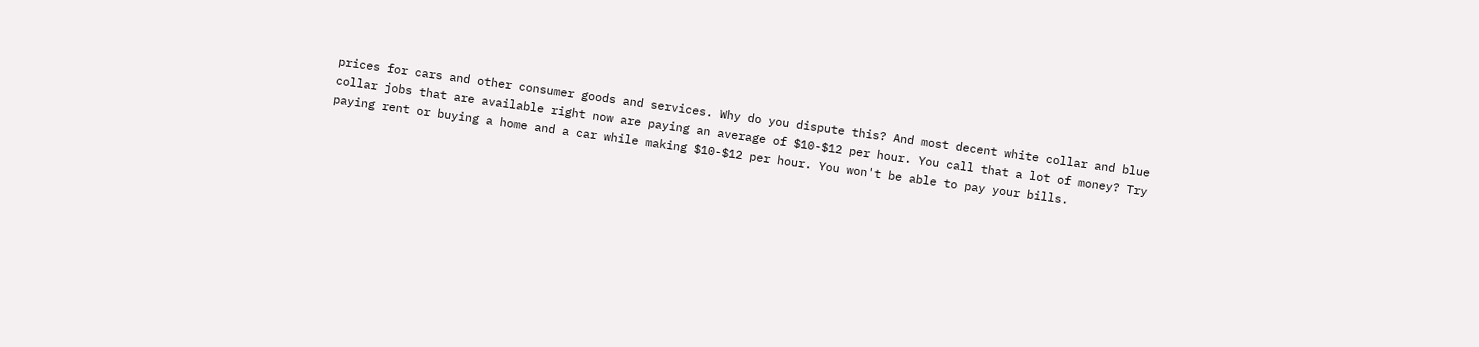prices for cars and other consumer goods and services. Why do you dispute this? And most decent white collar and blue collar jobs that are available right now are paying an average of $10-$12 per hour. You call that a lot of money? Try paying rent or buying a home and a car while making $10-$12 per hour. You won't be able to pay your bills.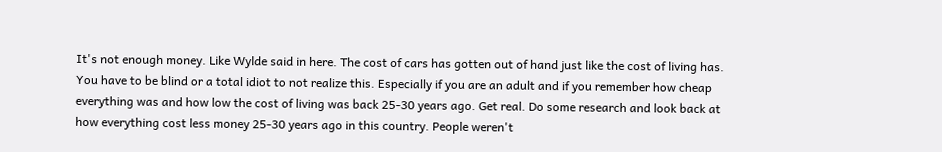It's not enough money. Like Wylde said in here. The cost of cars has gotten out of hand just like the cost of living has. You have to be blind or a total idiot to not realize this. Especially if you are an adult and if you remember how cheap everything was and how low the cost of living was back 25-30 years ago. Get real. Do some research and look back at how everything cost less money 25-30 years ago in this country. People weren't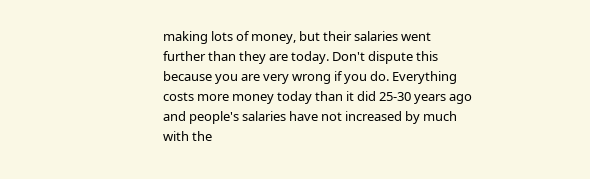making lots of money, but their salaries went further than they are today. Don't dispute this because you are very wrong if you do. Everything costs more money today than it did 25-30 years ago and people's salaries have not increased by much with the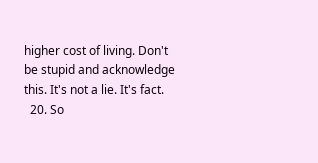higher cost of living. Don't be stupid and acknowledge this. It's not a lie. It's fact.
  20. So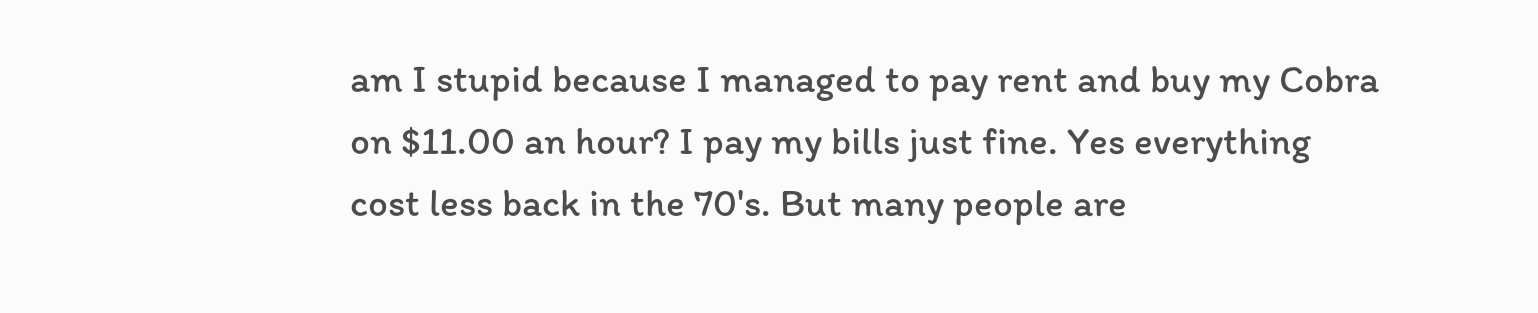am I stupid because I managed to pay rent and buy my Cobra on $11.00 an hour? I pay my bills just fine. Yes everything cost less back in the 70's. But many people are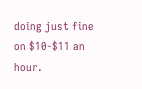doing just fine on $10-$11 an hour.